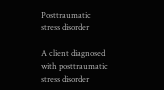Posttraumatic stress disorder

A client diagnosed with posttraumatic stress disorder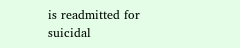is readmitted for suicidal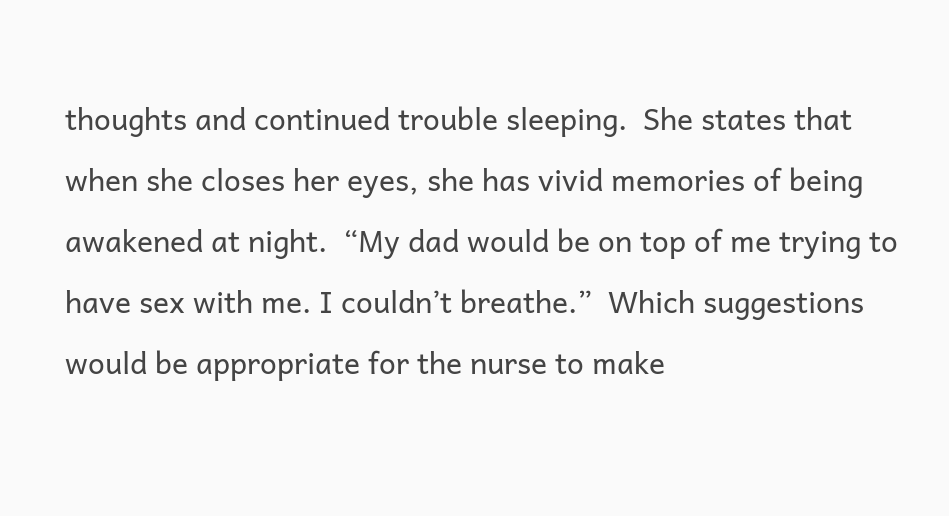thoughts and continued trouble sleeping.  She states that when she closes her eyes, she has vivid memories of being awakened at night.  “My dad would be on top of me trying to have sex with me. I couldn’t breathe.”  Which suggestions would be appropriate for the nurse to make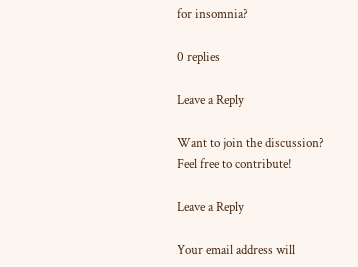for insomnia?

0 replies

Leave a Reply

Want to join the discussion?
Feel free to contribute!

Leave a Reply

Your email address will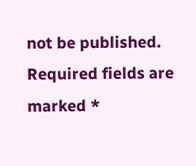not be published. Required fields are marked *